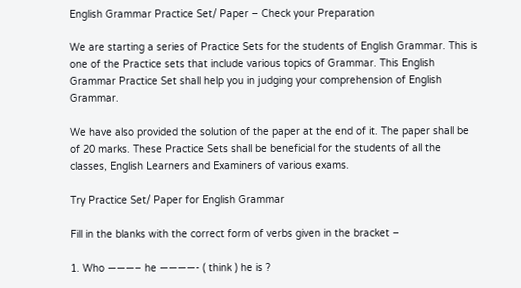English Grammar Practice Set/ Paper – Check your Preparation

We are starting a series of Practice Sets for the students of English Grammar. This is one of the Practice sets that include various topics of Grammar. This English Grammar Practice Set shall help you in judging your comprehension of English Grammar.

We have also provided the solution of the paper at the end of it. The paper shall be of 20 marks. These Practice Sets shall be beneficial for the students of all the classes, English Learners and Examiners of various exams.

Try Practice Set/ Paper for English Grammar

Fill in the blanks with the correct form of verbs given in the bracket –

1. Who ———– he ————- ( think ) he is ?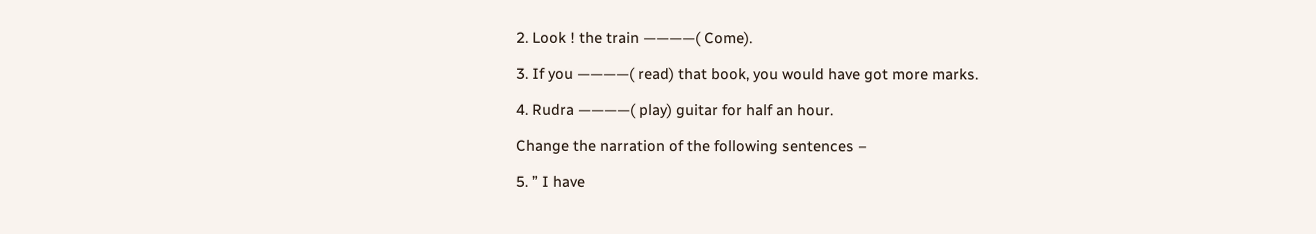2. Look ! the train ————( Come).

3. If you ————( read) that book, you would have got more marks.

4. Rudra ————( play) guitar for half an hour.

Change the narration of the following sentences –

5. ” I have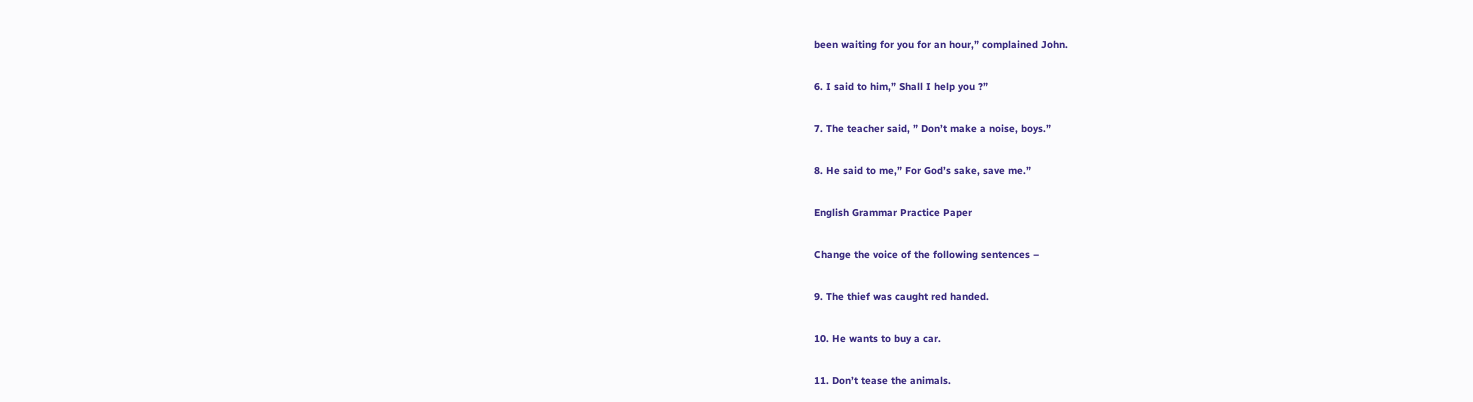been waiting for you for an hour,” complained John.

6. I said to him,” Shall I help you ?”

7. The teacher said, ” Don’t make a noise, boys.”

8. He said to me,” For God’s sake, save me.”

English Grammar Practice Paper

Change the voice of the following sentences –

9. The thief was caught red handed.

10. He wants to buy a car.

11. Don’t tease the animals.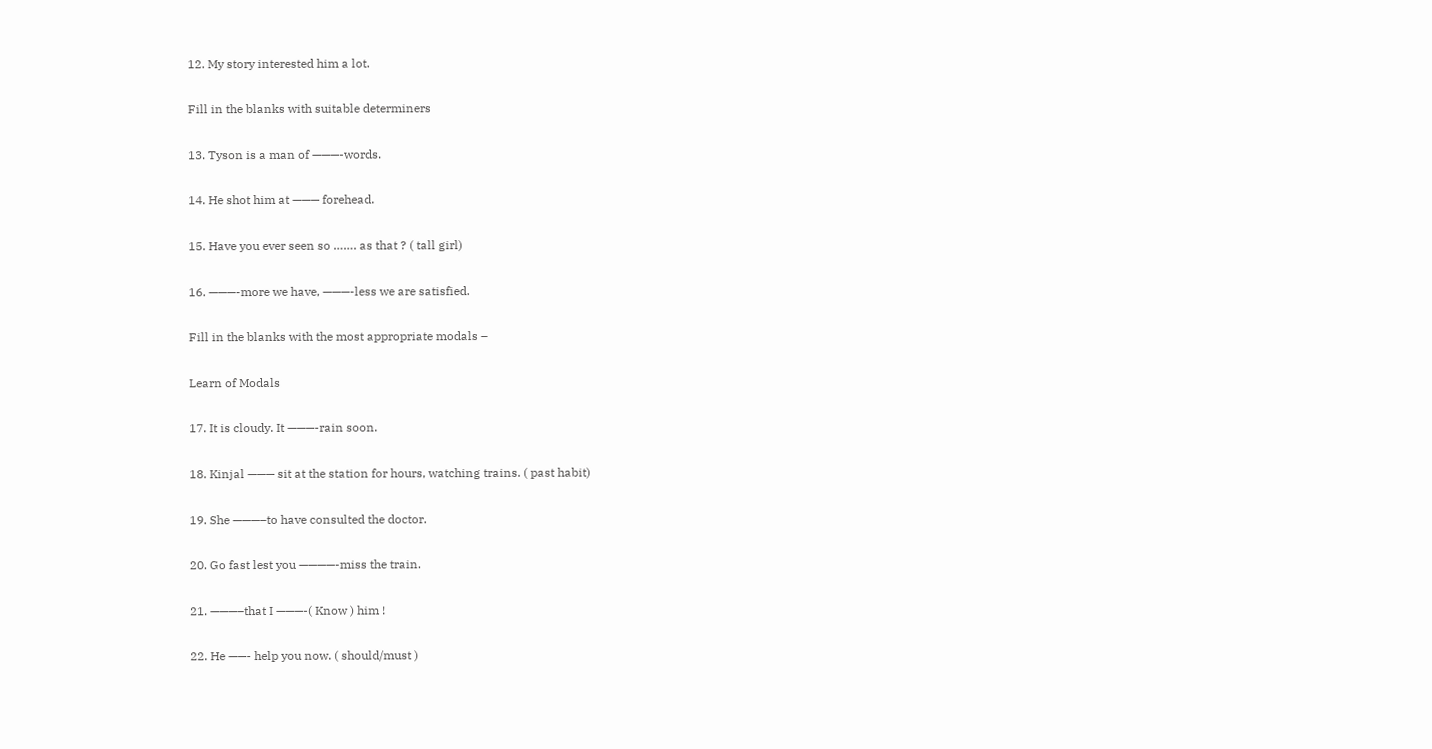12. My story interested him a lot.

Fill in the blanks with suitable determiners

13. Tyson is a man of ———-words.

14. He shot him at ——— forehead.

15. Have you ever seen so ……. as that ? ( tall girl)

16. ———-more we have, ———-less we are satisfied.

Fill in the blanks with the most appropriate modals –

Learn of Modals

17. It is cloudy. It ———-rain soon.

18. Kinjal ——— sit at the station for hours, watching trains. ( past habit)

19. She ———–to have consulted the doctor.

20. Go fast lest you ————-miss the train.

21. ———–that I ———-( Know ) him !

22. He ——- help you now. ( should/must )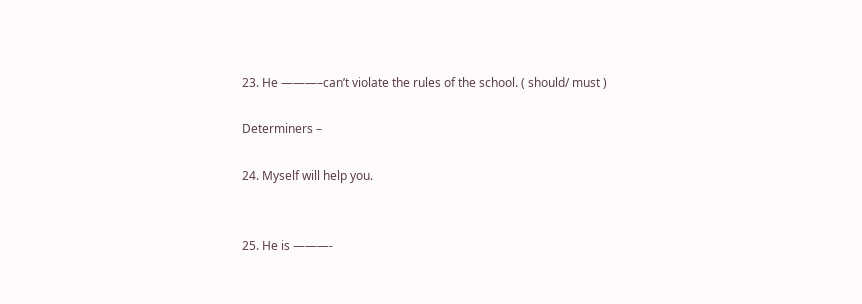23. He ———–can’t violate the rules of the school. ( should/ must )

Determiners –

24. Myself will help you.


25. He is ———-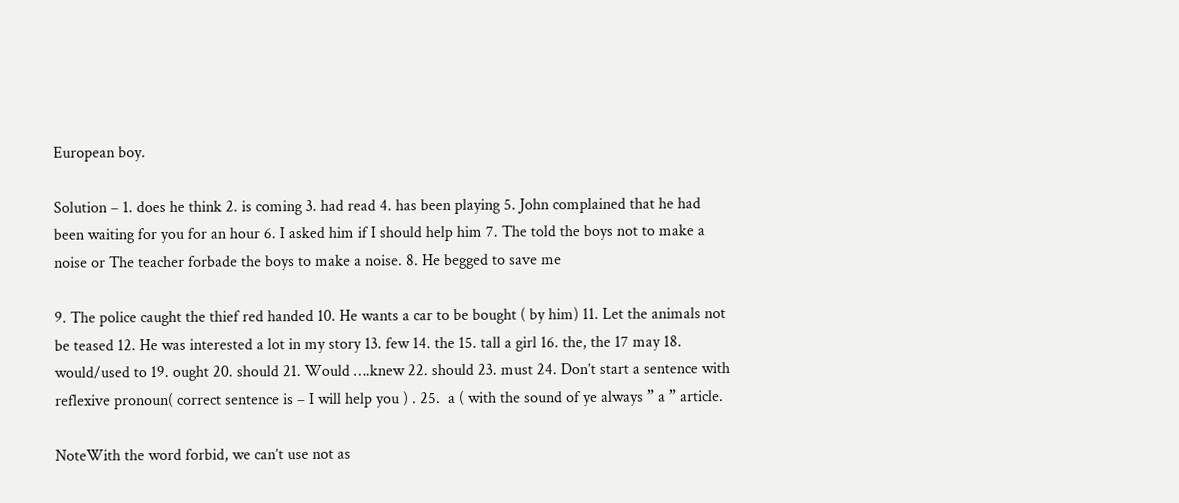European boy.

Solution – 1. does he think 2. is coming 3. had read 4. has been playing 5. John complained that he had been waiting for you for an hour 6. I asked him if I should help him 7. The told the boys not to make a noise or The teacher forbade the boys to make a noise. 8. He begged to save me

9. The police caught the thief red handed 10. He wants a car to be bought ( by him) 11. Let the animals not be teased 12. He was interested a lot in my story 13. few 14. the 15. tall a girl 16. the, the 17 may 18. would/used to 19. ought 20. should 21. Would ….knew 22. should 23. must 24. Don’t start a sentence with reflexive pronoun( correct sentence is – I will help you ) . 25.  a ( with the sound of ye always ” a ” article.

NoteWith the word forbid, we can’t use not as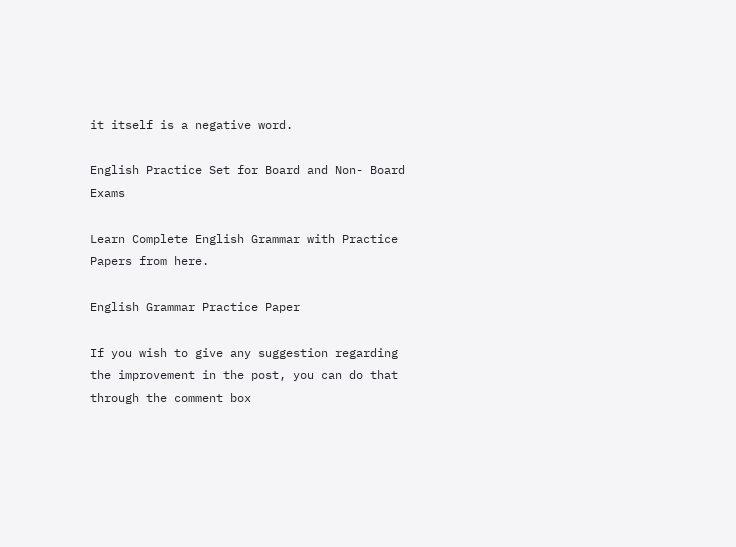it itself is a negative word.

English Practice Set for Board and Non- Board Exams

Learn Complete English Grammar with Practice Papers from here.

English Grammar Practice Paper

If you wish to give any suggestion regarding the improvement in the post, you can do that through the comment box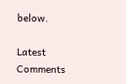below.

Latest Comments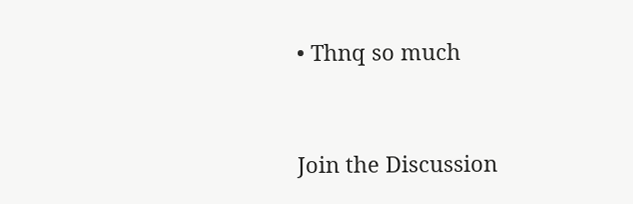• Thnq so much


Join the Discussion